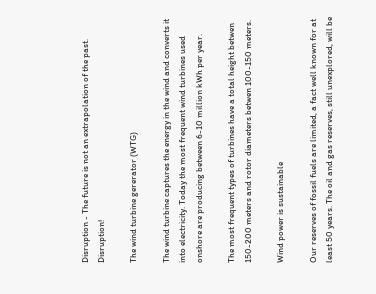Disruption - The future is not an extrapolation of the past. Disruption!

The wind turbine gererator (WTG)

The wind turbine captures the energy in the wind and converts it into electricity. Today the most frequent wind turbines used onshore are producing between 6-10 million kWh per year.

The most frequent types of turbines have a total height betwen 150-200 meters and rotor diameters betwen 100-150 meters.

Wind power is sustainable

Our reserves of fossil fuels are limited, a fact well known for at least 50 years. The oil and gas reserves, still unexplored, will be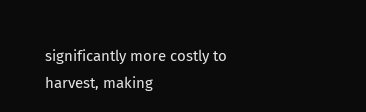significantly more costly to harvest, making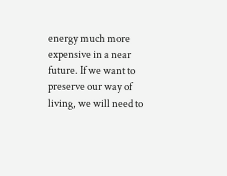energy much more expensive in a near future. If we want to preserve our way of living, we will need to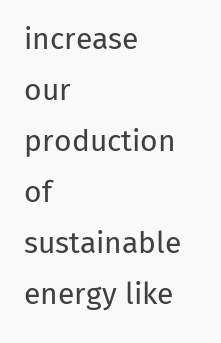increase our production of sustainable energy like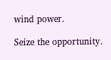wind power.

Seize the opportunity.